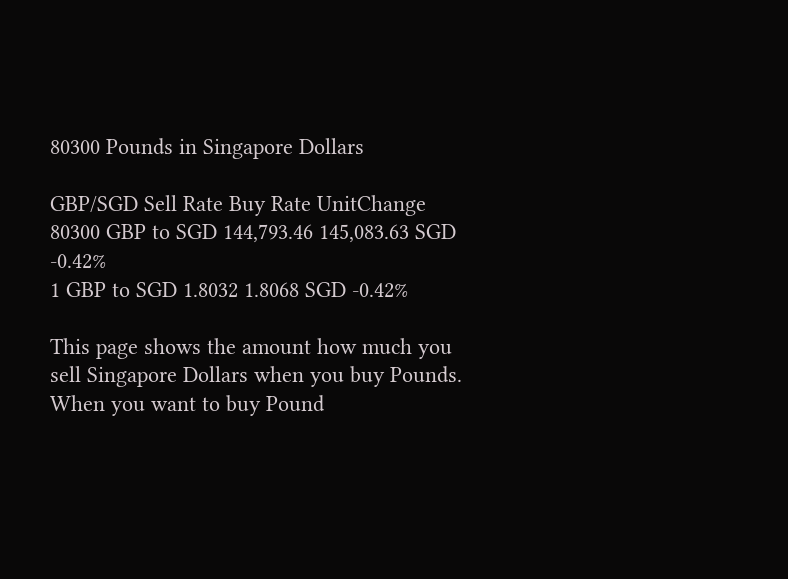80300 Pounds in Singapore Dollars

GBP/SGD Sell Rate Buy Rate UnitChange
80300 GBP to SGD 144,793.46 145,083.63 SGD -0.42%
1 GBP to SGD 1.8032 1.8068 SGD -0.42%

This page shows the amount how much you sell Singapore Dollars when you buy Pounds. When you want to buy Pound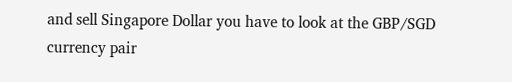and sell Singapore Dollar you have to look at the GBP/SGD currency pair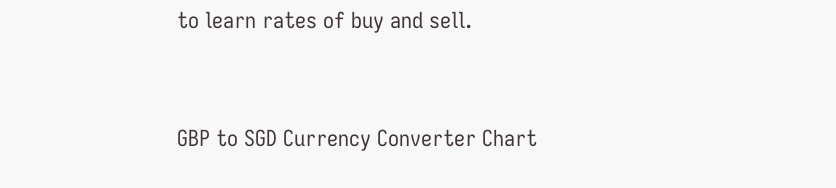to learn rates of buy and sell.


GBP to SGD Currency Converter Chart